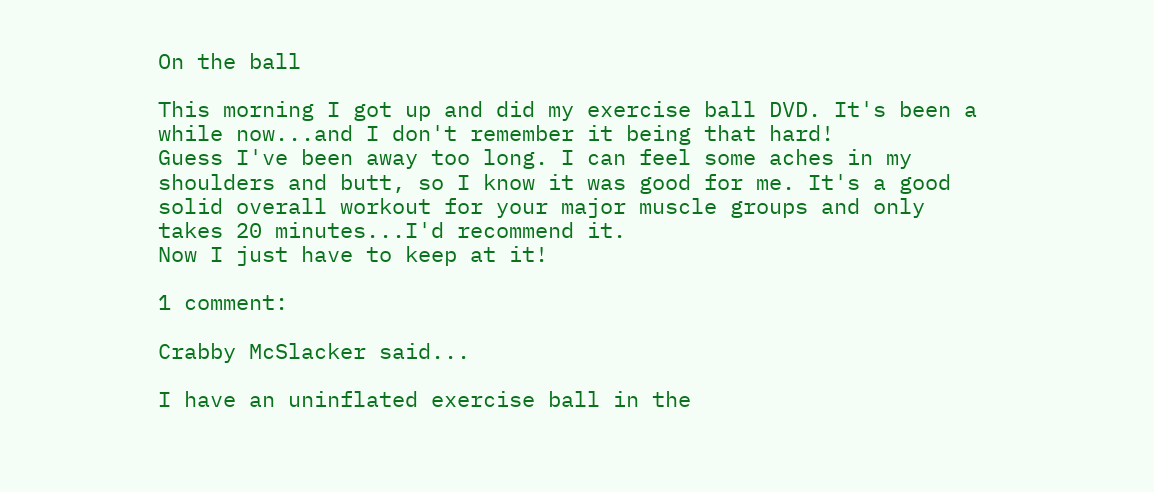On the ball

This morning I got up and did my exercise ball DVD. It's been a while now...and I don't remember it being that hard!
Guess I've been away too long. I can feel some aches in my shoulders and butt, so I know it was good for me. It's a good solid overall workout for your major muscle groups and only takes 20 minutes...I'd recommend it.
Now I just have to keep at it!

1 comment:

Crabby McSlacker said...

I have an uninflated exercise ball in the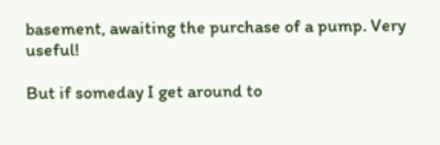basement, awaiting the purchase of a pump. Very useful!

But if someday I get around to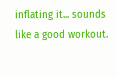inflating it... sounds like a good workout.